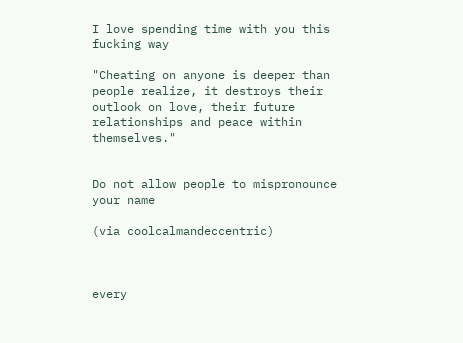I love spending time with you this fucking way

"Cheating on anyone is deeper than people realize, it destroys their outlook on love, their future relationships and peace within themselves."


Do not allow people to mispronounce your name

(via coolcalmandeccentric)



every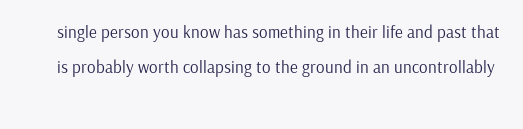single person you know has something in their life and past that is probably worth collapsing to the ground in an uncontrollably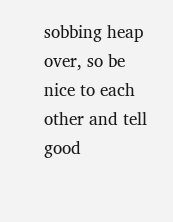sobbing heap over, so be nice to each other and tell good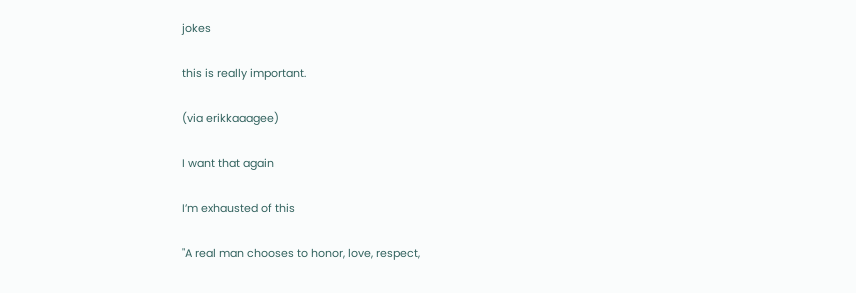jokes

this is really important.

(via erikkaaagee)

I want that again

I’m exhausted of this

"A real man chooses to honor, love, respect,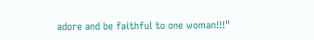adore and be faithful to one woman!!!"